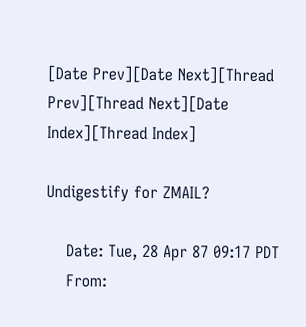[Date Prev][Date Next][Thread Prev][Thread Next][Date Index][Thread Index]

Undigestify for ZMAIL?

    Date: Tue, 28 Apr 87 09:17 PDT
    From: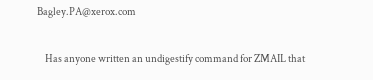Bagley.PA@xerox.com

    Has anyone written an undigestify command for ZMAIL that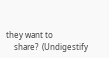they want to
    share?  (Undigestify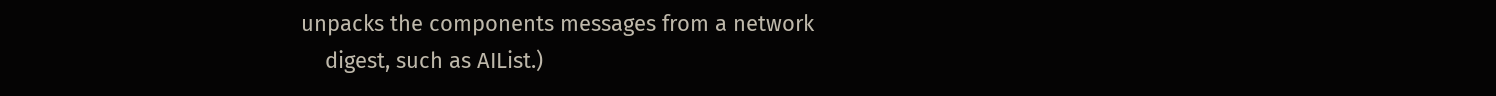unpacks the components messages from a network
    digest, such as AIList.)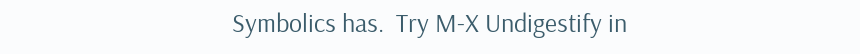Symbolics has.  Try M-X Undigestify in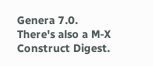Genera 7.0.  There's also a M-X
Construct Digest.